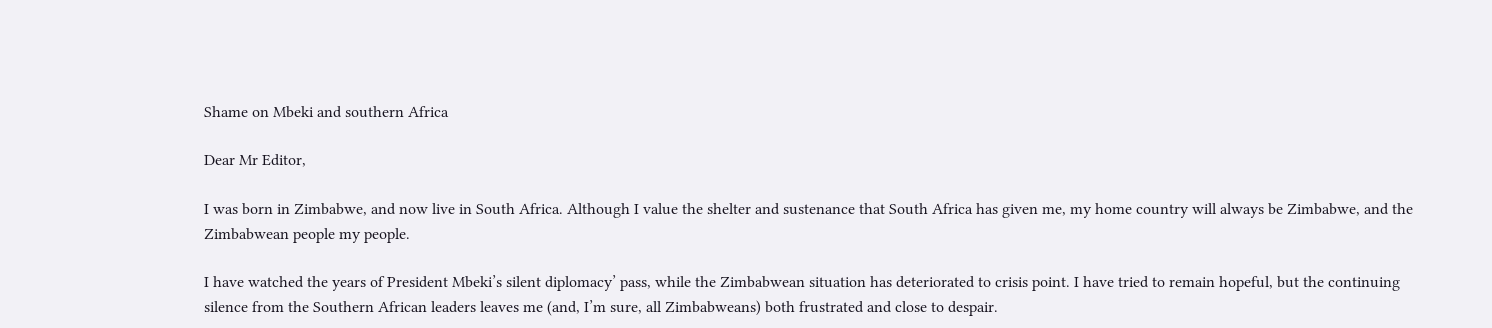Shame on Mbeki and southern Africa

Dear Mr Editor,

I was born in Zimbabwe, and now live in South Africa. Although I value the shelter and sustenance that South Africa has given me, my home country will always be Zimbabwe, and the Zimbabwean people my people.

I have watched the years of President Mbeki’s silent diplomacy’ pass, while the Zimbabwean situation has deteriorated to crisis point. I have tried to remain hopeful, but the continuing silence from the Southern African leaders leaves me (and, I’m sure, all Zimbabweans) both frustrated and close to despair.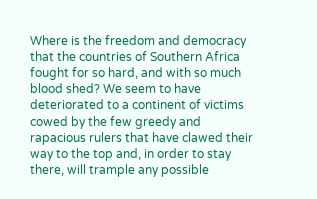Where is the freedom and democracy that the countries of Southern Africa fought for so hard, and with so much blood shed? We seem to have deteriorated to a continent of victims cowed by the few greedy and rapacious rulers that have clawed their way to the top and, in order to stay there, will trample any possible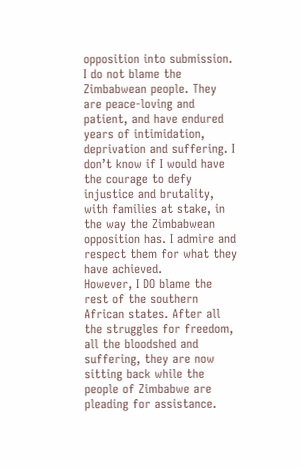opposition into submission.
I do not blame the Zimbabwean people. They are peace-loving and patient, and have endured years of intimidation, deprivation and suffering. I don’t know if I would have the courage to defy injustice and brutality, with families at stake, in the way the Zimbabwean opposition has. I admire and respect them for what they have achieved.
However, I DO blame the rest of the southern African states. After all the struggles for freedom, all the bloodshed and suffering, they are now sitting back while the people of Zimbabwe are pleading for assistance.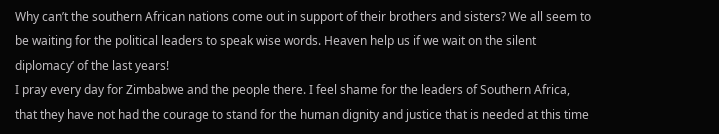Why can’t the southern African nations come out in support of their brothers and sisters? We all seem to be waiting for the political leaders to speak wise words. Heaven help us if we wait on the silent diplomacy’ of the last years!
I pray every day for Zimbabwe and the people there. I feel shame for the leaders of Southern Africa, that they have not had the courage to stand for the human dignity and justice that is needed at this time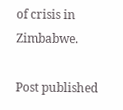of crisis in Zimbabwe.

Post published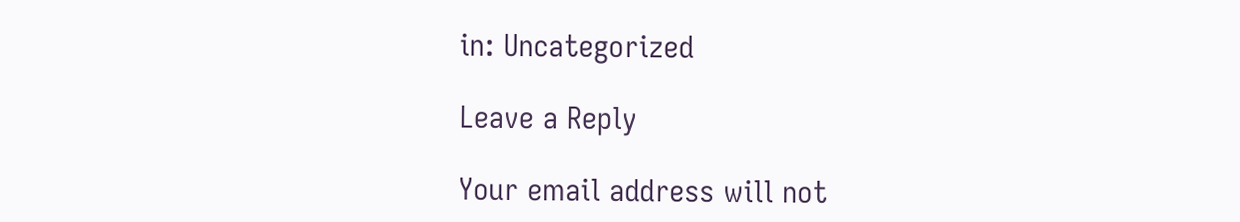in: Uncategorized

Leave a Reply

Your email address will not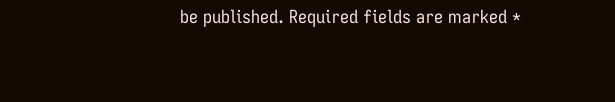be published. Required fields are marked *